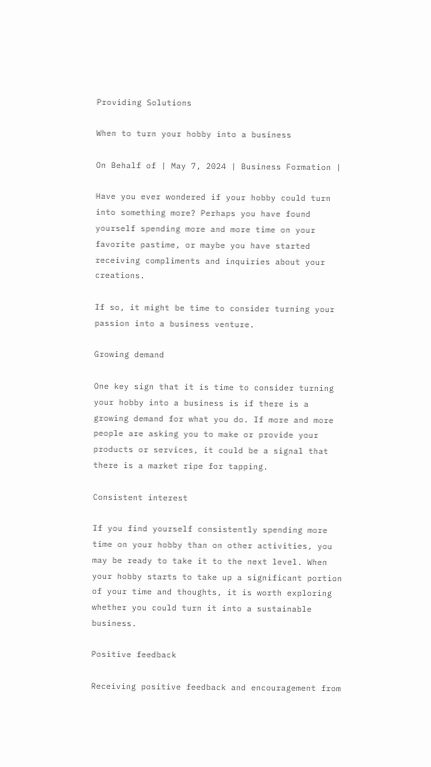Providing Solutions

When to turn your hobby into a business

On Behalf of | May 7, 2024 | Business Formation |

Have you ever wondered if your hobby could turn into something more? Perhaps you have found yourself spending more and more time on your favorite pastime, or maybe you have started receiving compliments and inquiries about your creations.

If so, it might be time to consider turning your passion into a business venture.

Growing demand

One key sign that it is time to consider turning your hobby into a business is if there is a growing demand for what you do. If more and more people are asking you to make or provide your products or services, it could be a signal that there is a market ripe for tapping.

Consistent interest

If you find yourself consistently spending more time on your hobby than on other activities, you may be ready to take it to the next level. When your hobby starts to take up a significant portion of your time and thoughts, it is worth exploring whether you could turn it into a sustainable business.

Positive feedback

Receiving positive feedback and encouragement from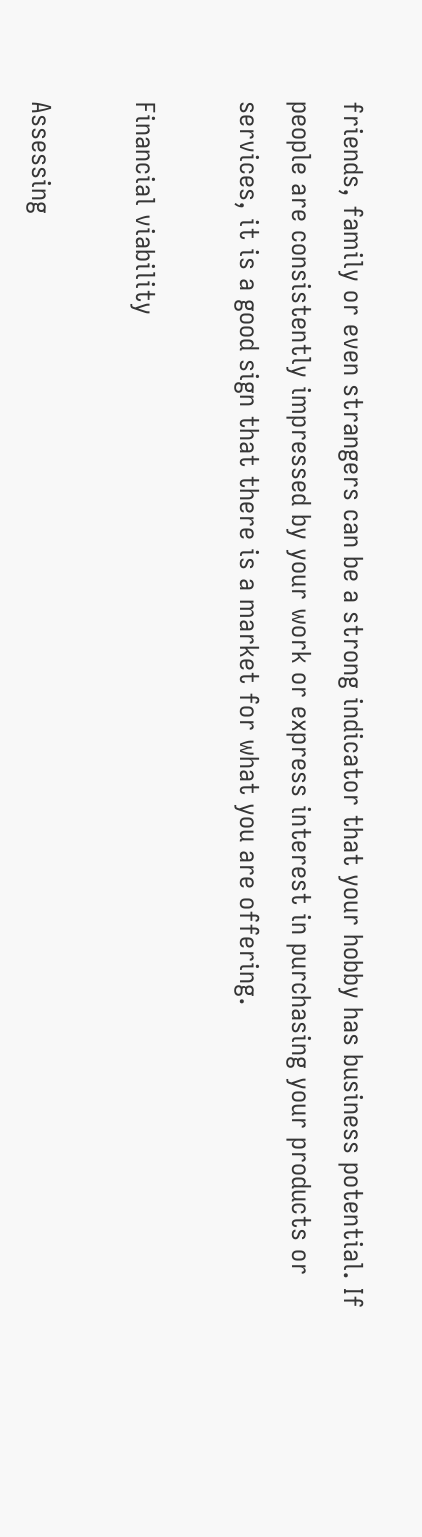friends, family or even strangers can be a strong indicator that your hobby has business potential. If people are consistently impressed by your work or express interest in purchasing your products or services, it is a good sign that there is a market for what you are offering.

Financial viability

Assessing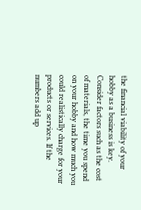the financial viability of your hobby as a business is key. Consider factors such as the cost of materials, the time you spend on your hobby and how much you could realistically charge for your products or services. If the numbers add up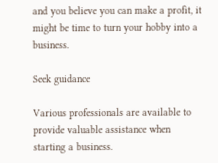and you believe you can make a profit, it might be time to turn your hobby into a business.

Seek guidance

Various professionals are available to provide valuable assistance when starting a business.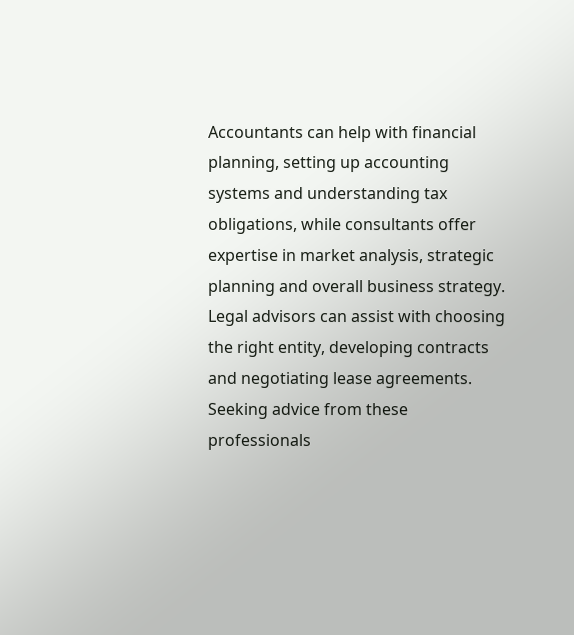Accountants can help with financial planning, setting up accounting systems and understanding tax obligations, while consultants offer expertise in market analysis, strategic planning and overall business strategy. Legal advisors can assist with choosing the right entity, developing contracts and negotiating lease agreements. Seeking advice from these professionals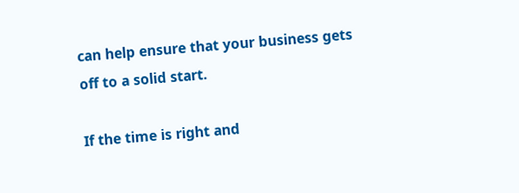can help ensure that your business gets off to a solid start.

If the time is right and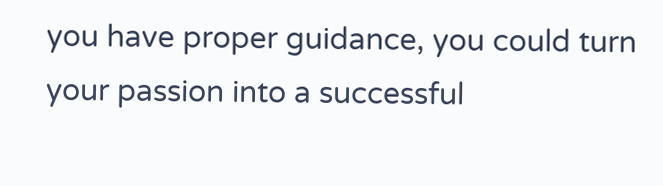you have proper guidance, you could turn your passion into a successful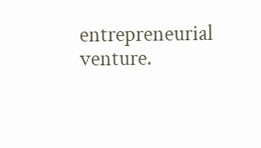entrepreneurial venture.